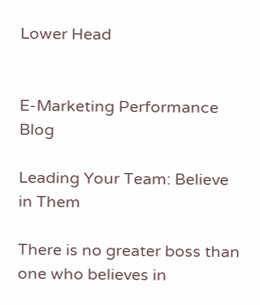Lower Head


E-Marketing Performance Blog

Leading Your Team: Believe in Them

There is no greater boss than one who believes in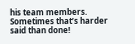his team members. Sometimes that’s harder said than done!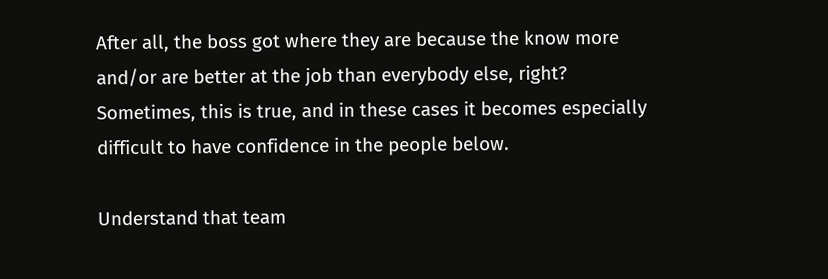After all, the boss got where they are because the know more and/or are better at the job than everybody else, right? Sometimes, this is true, and in these cases it becomes especially difficult to have confidence in the people below.

Understand that team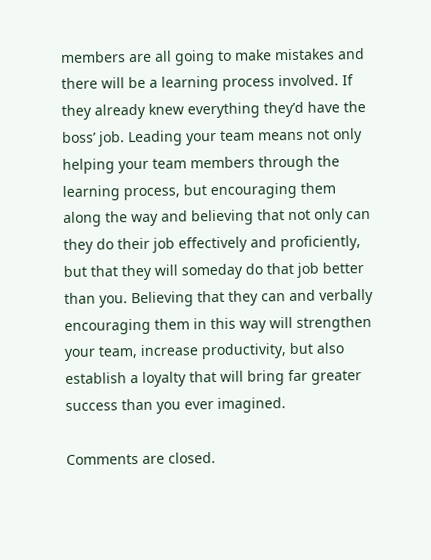members are all going to make mistakes and there will be a learning process involved. If they already knew everything they’d have the boss’ job. Leading your team means not only helping your team members through the learning process, but encouraging them along the way and believing that not only can they do their job effectively and proficiently, but that they will someday do that job better than you. Believing that they can and verbally encouraging them in this way will strengthen your team, increase productivity, but also establish a loyalty that will bring far greater success than you ever imagined.

Comments are closed.